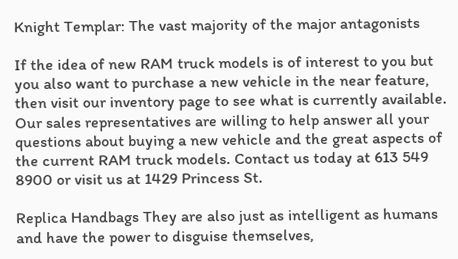Knight Templar: The vast majority of the major antagonists

If the idea of new RAM truck models is of interest to you but you also want to purchase a new vehicle in the near feature, then visit our inventory page to see what is currently available. Our sales representatives are willing to help answer all your questions about buying a new vehicle and the great aspects of the current RAM truck models. Contact us today at 613 549 8900 or visit us at 1429 Princess St.

Replica Handbags They are also just as intelligent as humans and have the power to disguise themselves,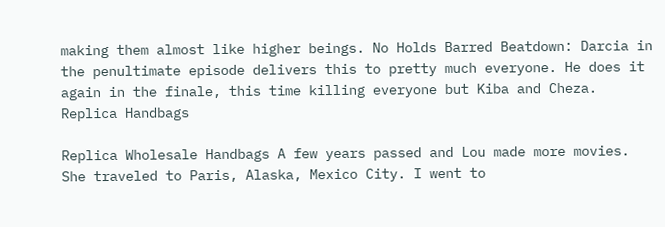making them almost like higher beings. No Holds Barred Beatdown: Darcia in the penultimate episode delivers this to pretty much everyone. He does it again in the finale, this time killing everyone but Kiba and Cheza. Replica Handbags

Replica Wholesale Handbags A few years passed and Lou made more movies. She traveled to Paris, Alaska, Mexico City. I went to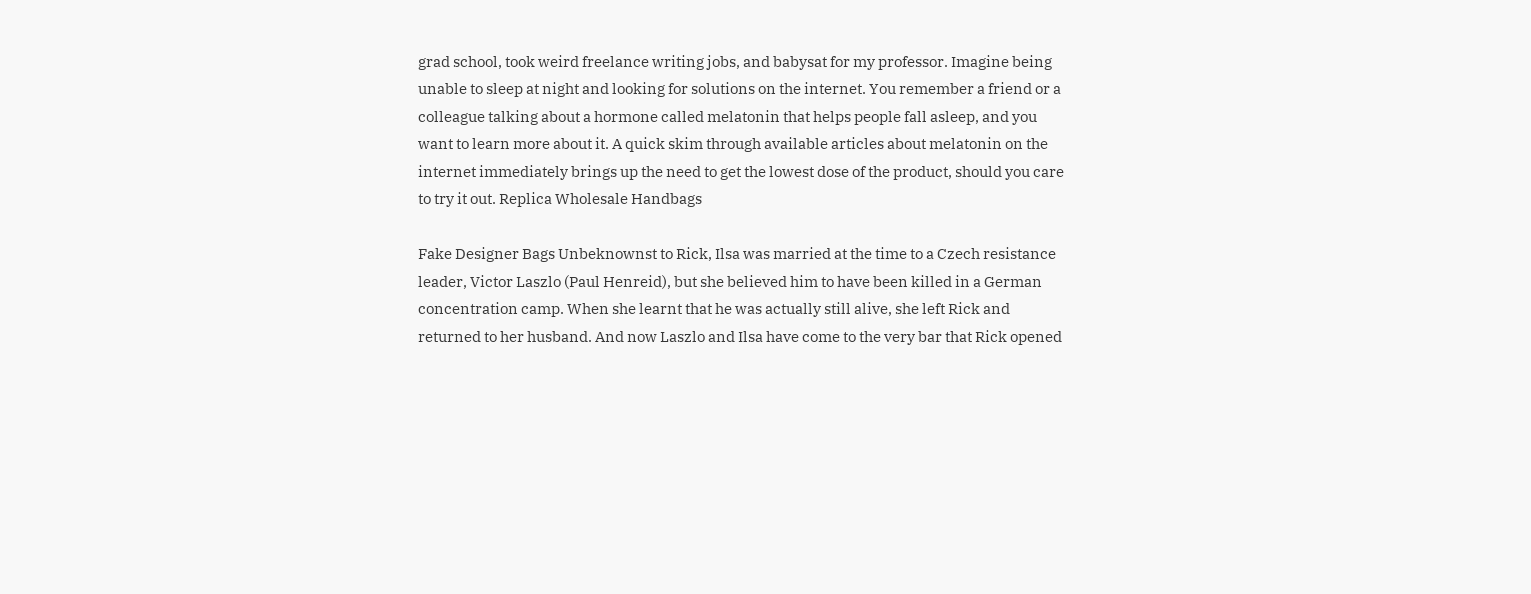grad school, took weird freelance writing jobs, and babysat for my professor. Imagine being unable to sleep at night and looking for solutions on the internet. You remember a friend or a colleague talking about a hormone called melatonin that helps people fall asleep, and you want to learn more about it. A quick skim through available articles about melatonin on the internet immediately brings up the need to get the lowest dose of the product, should you care to try it out. Replica Wholesale Handbags

Fake Designer Bags Unbeknownst to Rick, Ilsa was married at the time to a Czech resistance leader, Victor Laszlo (Paul Henreid), but she believed him to have been killed in a German concentration camp. When she learnt that he was actually still alive, she left Rick and returned to her husband. And now Laszlo and Ilsa have come to the very bar that Rick opened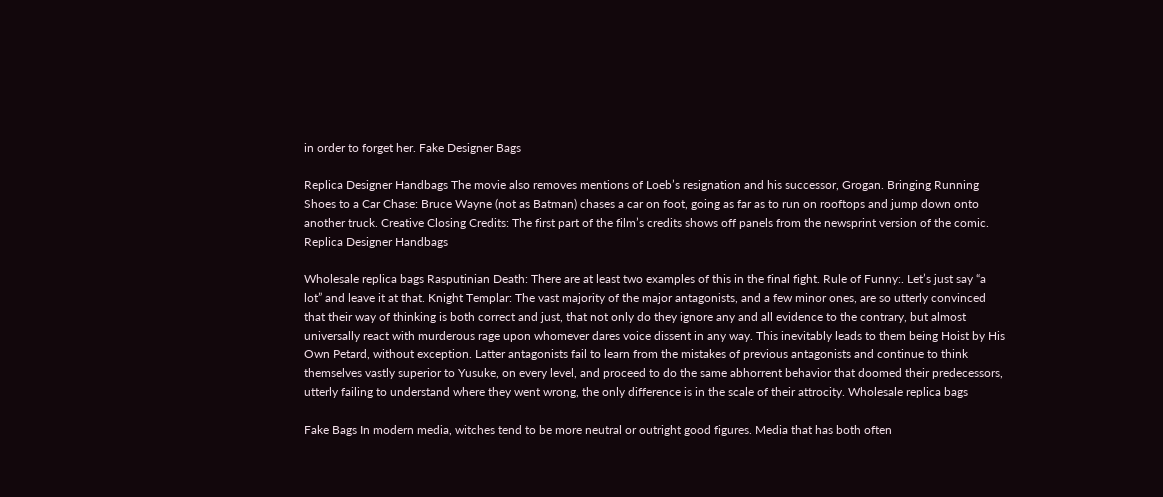in order to forget her. Fake Designer Bags

Replica Designer Handbags The movie also removes mentions of Loeb’s resignation and his successor, Grogan. Bringing Running Shoes to a Car Chase: Bruce Wayne (not as Batman) chases a car on foot, going as far as to run on rooftops and jump down onto another truck. Creative Closing Credits: The first part of the film’s credits shows off panels from the newsprint version of the comic. Replica Designer Handbags

Wholesale replica bags Rasputinian Death: There are at least two examples of this in the final fight. Rule of Funny:. Let’s just say “a lot” and leave it at that. Knight Templar: The vast majority of the major antagonists, and a few minor ones, are so utterly convinced that their way of thinking is both correct and just, that not only do they ignore any and all evidence to the contrary, but almost universally react with murderous rage upon whomever dares voice dissent in any way. This inevitably leads to them being Hoist by His Own Petard, without exception. Latter antagonists fail to learn from the mistakes of previous antagonists and continue to think themselves vastly superior to Yusuke, on every level, and proceed to do the same abhorrent behavior that doomed their predecessors, utterly failing to understand where they went wrong, the only difference is in the scale of their attrocity. Wholesale replica bags

Fake Bags In modern media, witches tend to be more neutral or outright good figures. Media that has both often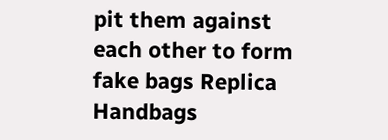pit them against each other to form fake bags Replica Handbags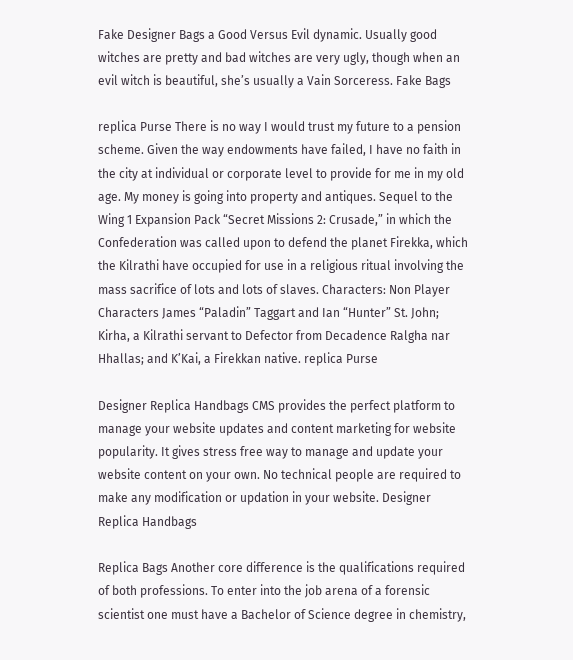Fake Designer Bags a Good Versus Evil dynamic. Usually good witches are pretty and bad witches are very ugly, though when an evil witch is beautiful, she’s usually a Vain Sorceress. Fake Bags

replica Purse There is no way I would trust my future to a pension scheme. Given the way endowments have failed, I have no faith in the city at individual or corporate level to provide for me in my old age. My money is going into property and antiques. Sequel to the Wing 1 Expansion Pack “Secret Missions 2: Crusade,” in which the Confederation was called upon to defend the planet Firekka, which the Kilrathi have occupied for use in a religious ritual involving the mass sacrifice of lots and lots of slaves. Characters: Non Player Characters James “Paladin” Taggart and Ian “Hunter” St. John; Kirha, a Kilrathi servant to Defector from Decadence Ralgha nar Hhallas; and K’Kai, a Firekkan native. replica Purse

Designer Replica Handbags CMS provides the perfect platform to manage your website updates and content marketing for website popularity. It gives stress free way to manage and update your website content on your own. No technical people are required to make any modification or updation in your website. Designer Replica Handbags

Replica Bags Another core difference is the qualifications required of both professions. To enter into the job arena of a forensic scientist one must have a Bachelor of Science degree in chemistry,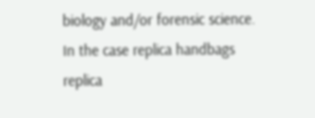biology and/or forensic science. In the case replica handbags replica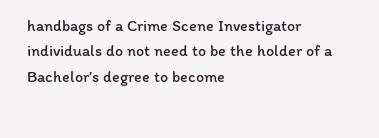handbags of a Crime Scene Investigator individuals do not need to be the holder of a Bachelor’s degree to become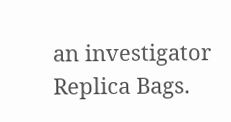an investigator Replica Bags.